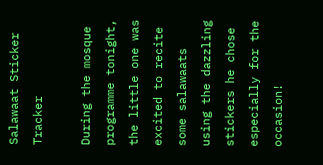Salawaat Sticker Tracker

During the mosque programme tonight, the little one was excited to recite some salawaats using the dazzling stickers he chose especially for the occasion!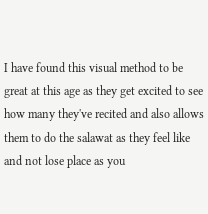I have found this visual method to be great at this age as they get excited to see how many they've recited and also allows them to do the salawat as they feel like and not lose place as you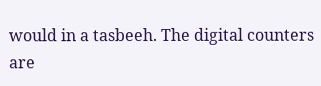would in a tasbeeh. The digital counters are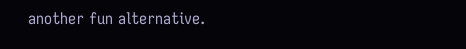another fun alternative.